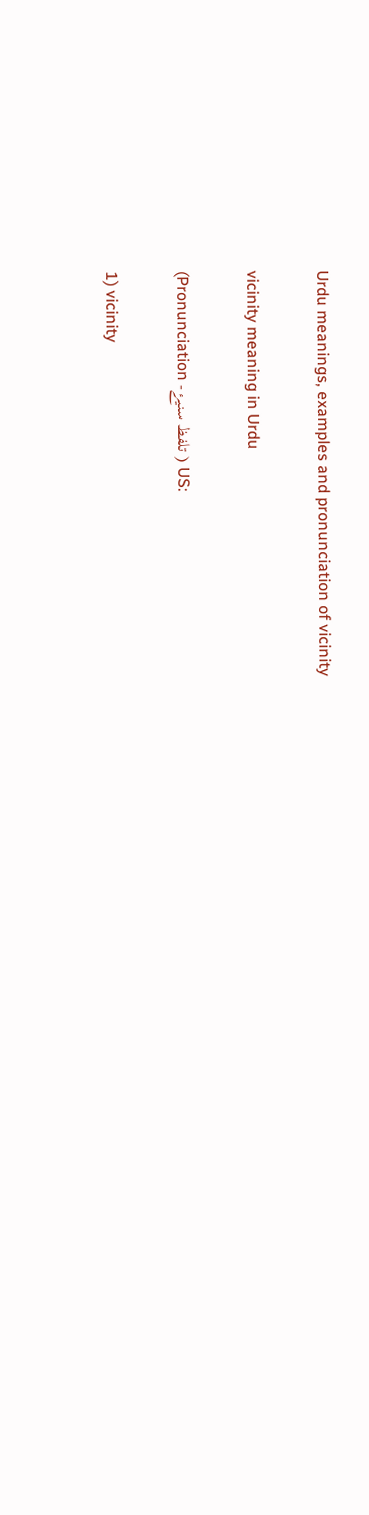Urdu meanings, examples and pronunciation of vicinity

vicinity meaning in Urdu

(Pronunciation -تلفظ سنیۓ ) US:

1) vicinity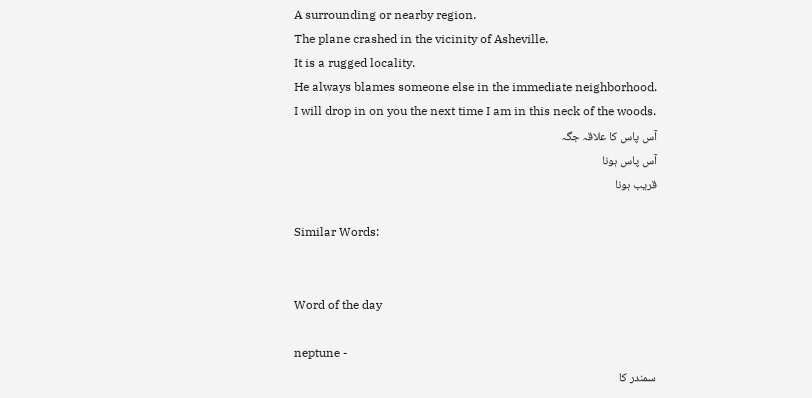A surrounding or nearby region.
The plane crashed in the vicinity of Asheville.
It is a rugged locality.
He always blames someone else in the immediate neighborhood.
I will drop in on you the next time I am in this neck of the woods.
آس پاس کا علاقہ جگہ
آس پاس ہونا
قریب ہونا

Similar Words:


Word of the day

neptune -
سمندر کا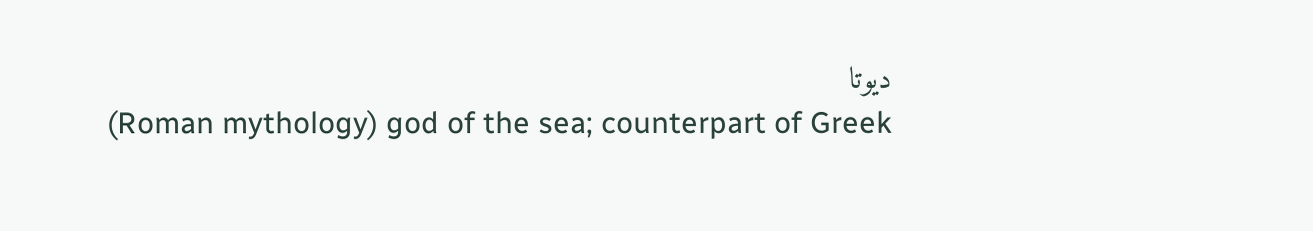دیوتا
(Roman mythology) god of the sea; counterpart of Greek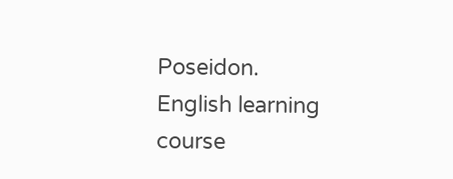Poseidon.
English learning course